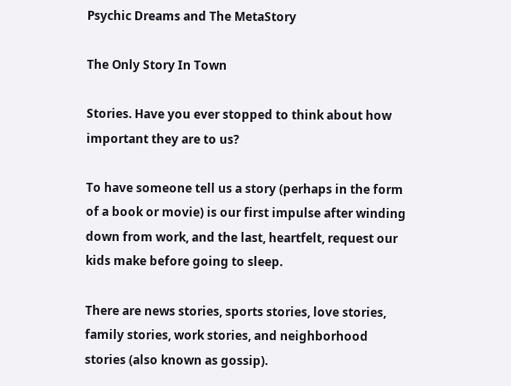Psychic Dreams and The MetaStory

The Only Story In Town

Stories. Have you ever stopped to think about how important they are to us?

To have someone tell us a story (perhaps in the form of a book or movie) is our first impulse after winding down from work, and the last, heartfelt, request our kids make before going to sleep.

There are news stories, sports stories, love stories, family stories, work stories, and neighborhood stories (also known as gossip).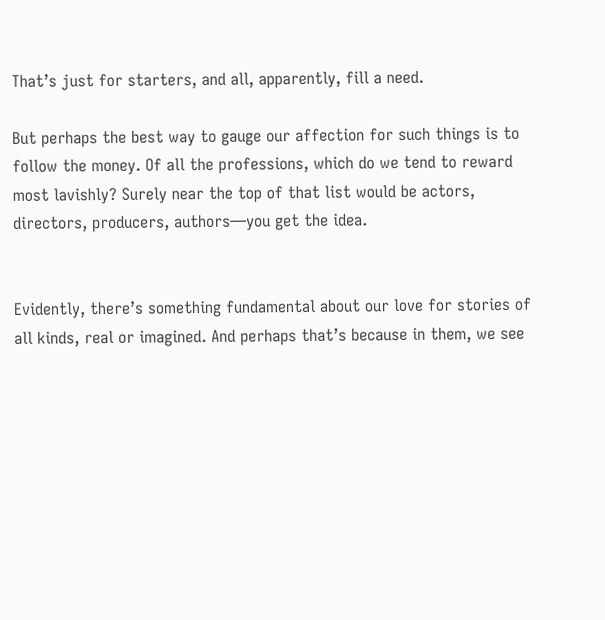That’s just for starters, and all, apparently, fill a need.

But perhaps the best way to gauge our affection for such things is to follow the money. Of all the professions, which do we tend to reward most lavishly? Surely near the top of that list would be actors, directors, producers, authors—you get the idea.


Evidently, there’s something fundamental about our love for stories of all kinds, real or imagined. And perhaps that’s because in them, we see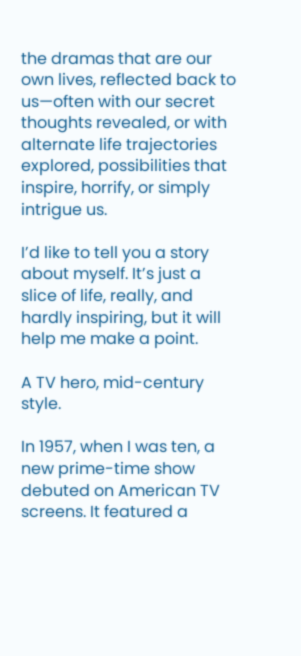the dramas that are our own lives, reflected back to us—often with our secret thoughts revealed, or with alternate life trajectories explored, possibilities that inspire, horrify, or simply intrigue us.

I’d like to tell you a story about myself. It’s just a slice of life, really, and hardly inspiring, but it will help me make a point.

A TV hero, mid-century style.

In 1957, when I was ten, a new prime-time show debuted on American TV screens. It featured a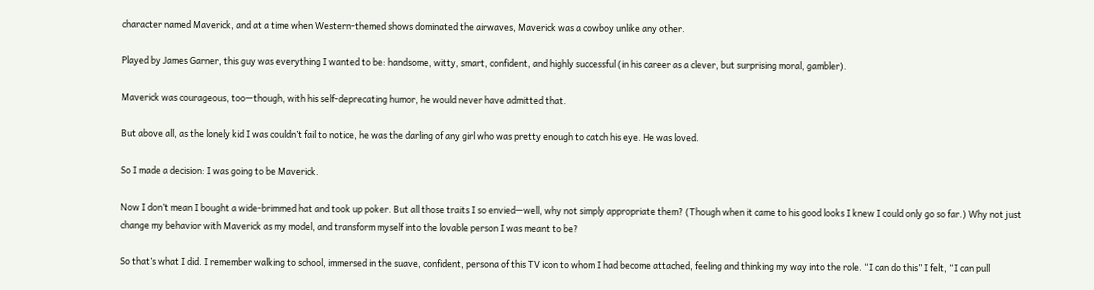character named Maverick, and at a time when Western-themed shows dominated the airwaves, Maverick was a cowboy unlike any other.

Played by James Garner, this guy was everything I wanted to be: handsome, witty, smart, confident, and highly successful (in his career as a clever, but surprising moral, gambler).

Maverick was courageous, too—though, with his self-deprecating humor, he would never have admitted that.

But above all, as the lonely kid I was couldn’t fail to notice, he was the darling of any girl who was pretty enough to catch his eye. He was loved.

So I made a decision: I was going to be Maverick.

Now I don’t mean I bought a wide-brimmed hat and took up poker. But all those traits I so envied—well, why not simply appropriate them? (Though when it came to his good looks I knew I could only go so far.) Why not just change my behavior with Maverick as my model, and transform myself into the lovable person I was meant to be?

So that’s what I did. I remember walking to school, immersed in the suave, confident, persona of this TV icon to whom I had become attached, feeling and thinking my way into the role. “I can do this” I felt, “I can pull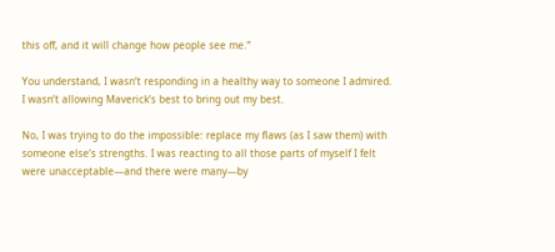this off, and it will change how people see me.”

You understand, I wasn’t responding in a healthy way to someone I admired. I wasn’t allowing Maverick’s best to bring out my best.

No, I was trying to do the impossible: replace my flaws (as I saw them) with someone else’s strengths. I was reacting to all those parts of myself I felt were unacceptable—and there were many—by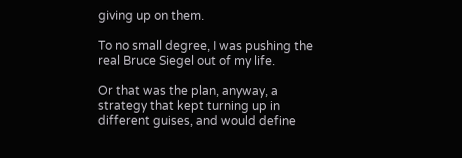giving up on them.

To no small degree, I was pushing the real Bruce Siegel out of my life.

Or that was the plan, anyway, a strategy that kept turning up in different guises, and would define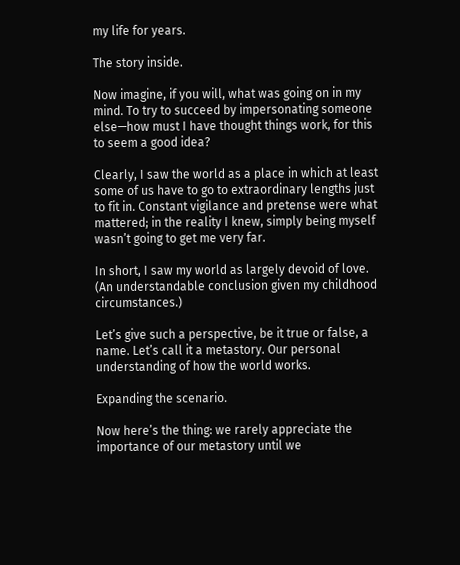my life for years.

The story inside.

Now imagine, if you will, what was going on in my mind. To try to succeed by impersonating someone else—how must I have thought things work, for this to seem a good idea?

Clearly, I saw the world as a place in which at least some of us have to go to extraordinary lengths just to fit in. Constant vigilance and pretense were what mattered; in the reality I knew, simply being myself wasn’t going to get me very far.

In short, I saw my world as largely devoid of love. (An understandable conclusion given my childhood circumstances.)

Let’s give such a perspective, be it true or false, a name. Let’s call it a metastory. Our personal understanding of how the world works.

Expanding the scenario.

Now here’s the thing: we rarely appreciate the importance of our metastory until we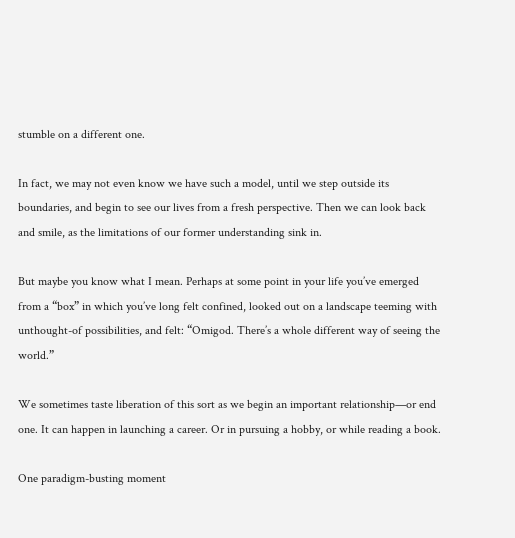stumble on a different one.

In fact, we may not even know we have such a model, until we step outside its boundaries, and begin to see our lives from a fresh perspective. Then we can look back and smile, as the limitations of our former understanding sink in.

But maybe you know what I mean. Perhaps at some point in your life you’ve emerged from a “box” in which you’ve long felt confined, looked out on a landscape teeming with unthought-of possibilities, and felt: “Omigod. There’s a whole different way of seeing the world.”

We sometimes taste liberation of this sort as we begin an important relationship—or end one. It can happen in launching a career. Or in pursuing a hobby, or while reading a book.

One paradigm-busting moment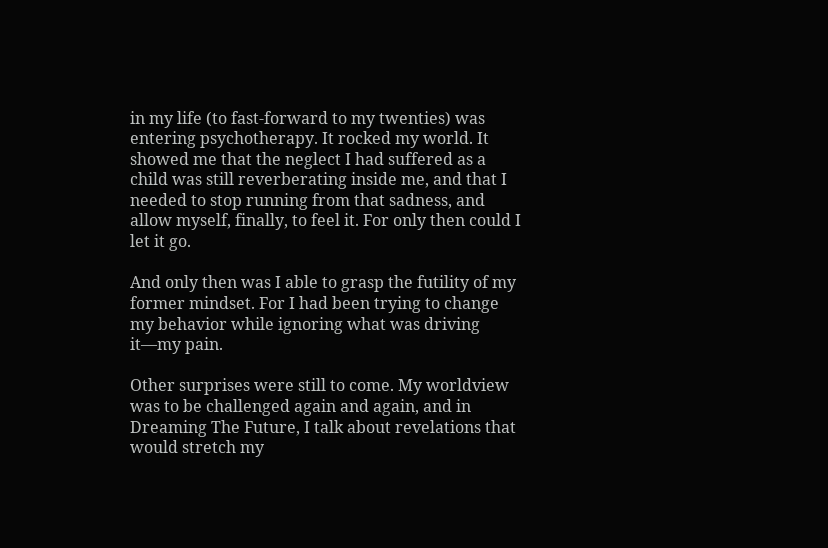in my life (to fast-forward to my twenties) was entering psychotherapy. It rocked my world. It showed me that the neglect I had suffered as a child was still reverberating inside me, and that I needed to stop running from that sadness, and allow myself, finally, to feel it. For only then could I let it go.

And only then was I able to grasp the futility of my former mindset. For I had been trying to change my behavior while ignoring what was driving it—my pain.

Other surprises were still to come. My worldview was to be challenged again and again, and in Dreaming The Future, I talk about revelations that would stretch my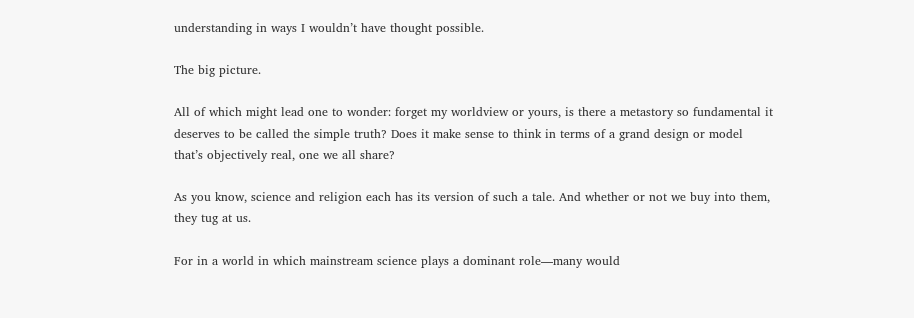understanding in ways I wouldn’t have thought possible.

The big picture.

All of which might lead one to wonder: forget my worldview or yours, is there a metastory so fundamental it deserves to be called the simple truth? Does it make sense to think in terms of a grand design or model that’s objectively real, one we all share?

As you know, science and religion each has its version of such a tale. And whether or not we buy into them, they tug at us.

For in a world in which mainstream science plays a dominant role—many would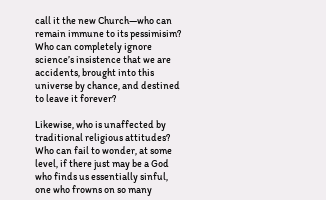call it the new Church—who can remain immune to its pessimisim? Who can completely ignore science’s insistence that we are accidents, brought into this universe by chance, and destined to leave it forever?

Likewise, who is unaffected by traditional religious attitudes? Who can fail to wonder, at some level, if there just may be a God who finds us essentially sinful, one who frowns on so many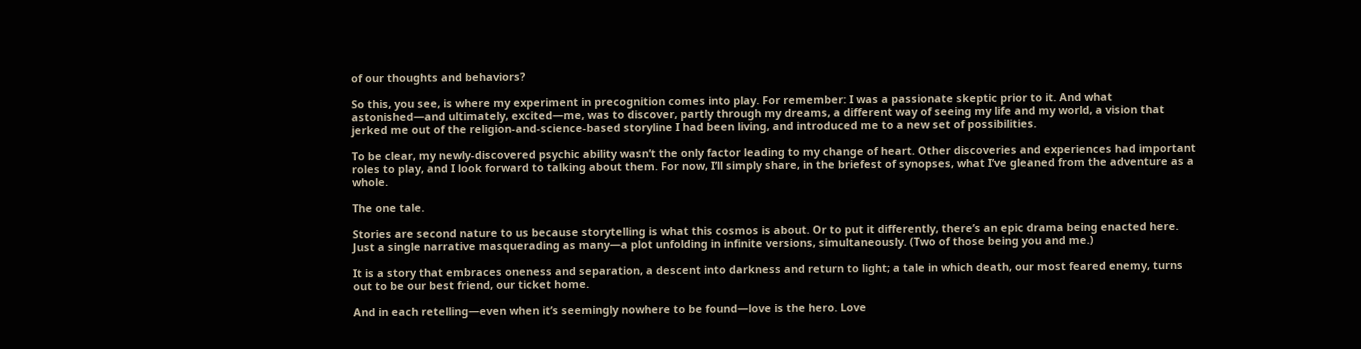of our thoughts and behaviors?

So this, you see, is where my experiment in precognition comes into play. For remember: I was a passionate skeptic prior to it. And what astonished—and ultimately, excited—me, was to discover, partly through my dreams, a different way of seeing my life and my world, a vision that jerked me out of the religion-and-science-based storyline I had been living, and introduced me to a new set of possibilities.

To be clear, my newly-discovered psychic ability wasn’t the only factor leading to my change of heart. Other discoveries and experiences had important roles to play, and I look forward to talking about them. For now, I’ll simply share, in the briefest of synopses, what I’ve gleaned from the adventure as a whole.

The one tale.

Stories are second nature to us because storytelling is what this cosmos is about. Or to put it differently, there’s an epic drama being enacted here. Just a single narrative masquerading as many—a plot unfolding in infinite versions, simultaneously. (Two of those being you and me.)

It is a story that embraces oneness and separation, a descent into darkness and return to light; a tale in which death, our most feared enemy, turns out to be our best friend, our ticket home.

And in each retelling—even when it’s seemingly nowhere to be found—love is the hero. Love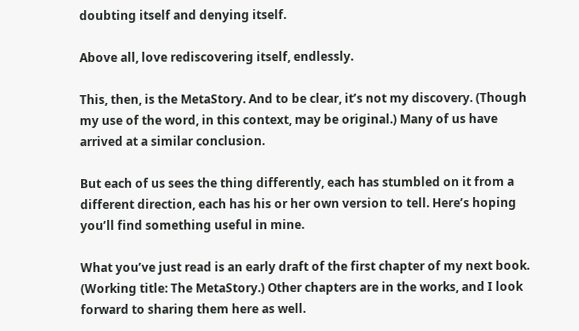doubting itself and denying itself.

Above all, love rediscovering itself, endlessly.

This, then, is the MetaStory. And to be clear, it’s not my discovery. (Though my use of the word, in this context, may be original.) Many of us have arrived at a similar conclusion.

But each of us sees the thing differently, each has stumbled on it from a different direction, each has his or her own version to tell. Here’s hoping you’ll find something useful in mine.

What you’ve just read is an early draft of the first chapter of my next book. (Working title: The MetaStory.) Other chapters are in the works, and I look forward to sharing them here as well.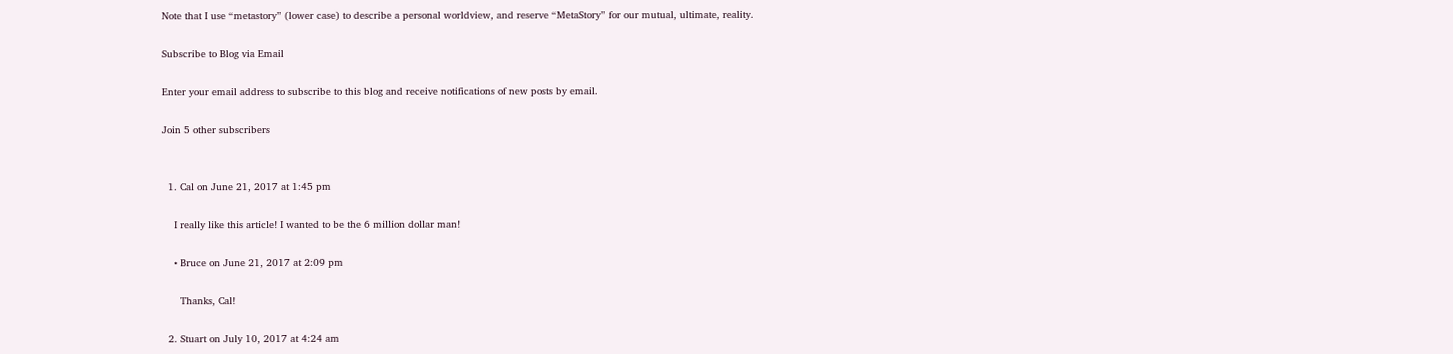Note that I use “metastory” (lower case) to describe a personal worldview, and reserve “MetaStory” for our mutual, ultimate, reality.

Subscribe to Blog via Email

Enter your email address to subscribe to this blog and receive notifications of new posts by email.

Join 5 other subscribers


  1. Cal on June 21, 2017 at 1:45 pm

    I really like this article! I wanted to be the 6 million dollar man!

    • Bruce on June 21, 2017 at 2:09 pm

      Thanks, Cal!

  2. Stuart on July 10, 2017 at 4:24 am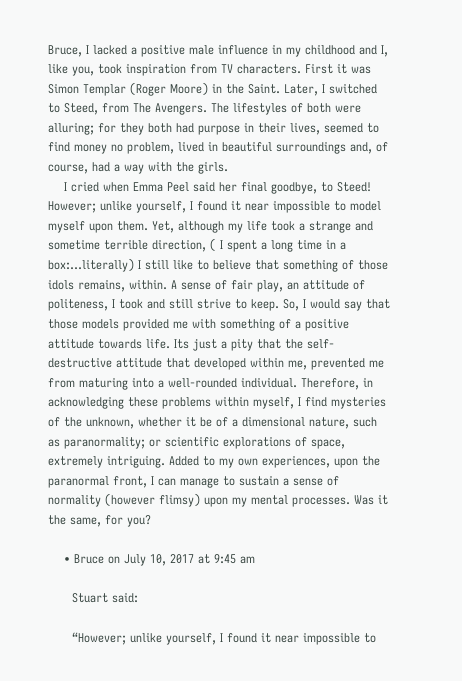Bruce, I lacked a positive male influence in my childhood and I, like you, took inspiration from TV characters. First it was Simon Templar (Roger Moore) in the Saint. Later, I switched to Steed, from The Avengers. The lifestyles of both were alluring; for they both had purpose in their lives, seemed to find money no problem, lived in beautiful surroundings and, of course, had a way with the girls.
    I cried when Emma Peel said her final goodbye, to Steed! However; unlike yourself, I found it near impossible to model myself upon them. Yet, although my life took a strange and sometime terrible direction, ( I spent a long time in a box:…literally) I still like to believe that something of those idols remains, within. A sense of fair play, an attitude of politeness, I took and still strive to keep. So, I would say that those models provided me with something of a positive attitude towards life. Its just a pity that the self-destructive attitude that developed within me, prevented me from maturing into a well-rounded individual. Therefore, in acknowledging these problems within myself, I find mysteries of the unknown, whether it be of a dimensional nature, such as paranormality; or scientific explorations of space, extremely intriguing. Added to my own experiences, upon the paranormal front, I can manage to sustain a sense of normality (however flimsy) upon my mental processes. Was it the same, for you?

    • Bruce on July 10, 2017 at 9:45 am

      Stuart said:

      “However; unlike yourself, I found it near impossible to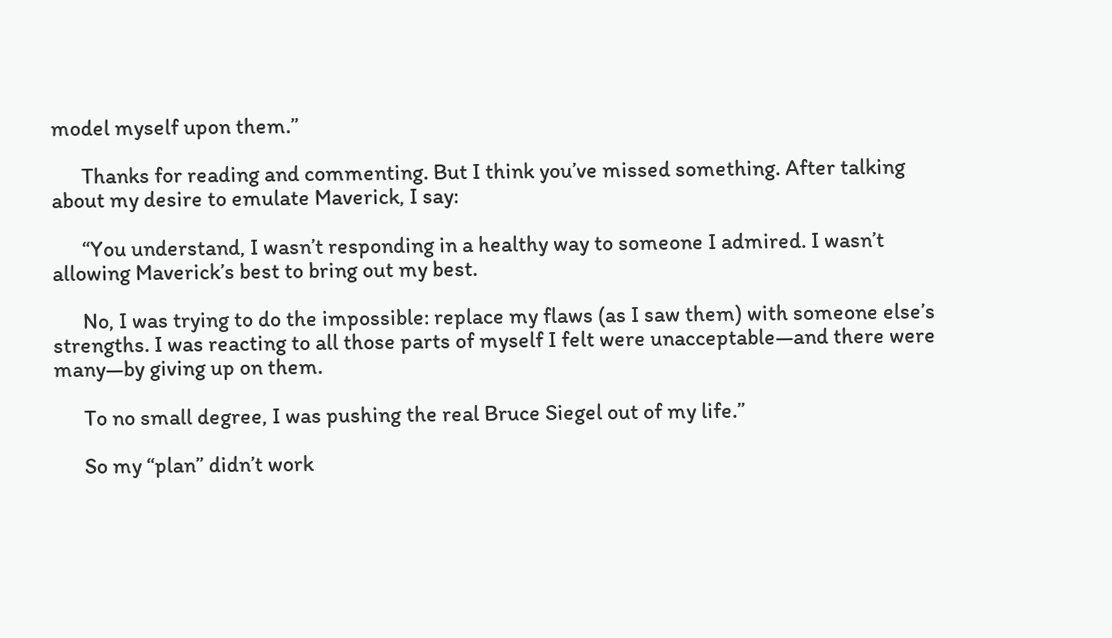model myself upon them.”

      Thanks for reading and commenting. But I think you’ve missed something. After talking about my desire to emulate Maverick, I say:

      “You understand, I wasn’t responding in a healthy way to someone I admired. I wasn’t allowing Maverick’s best to bring out my best.

      No, I was trying to do the impossible: replace my flaws (as I saw them) with someone else’s strengths. I was reacting to all those parts of myself I felt were unacceptable—and there were many—by giving up on them.

      To no small degree, I was pushing the real Bruce Siegel out of my life.”

      So my “plan” didn’t work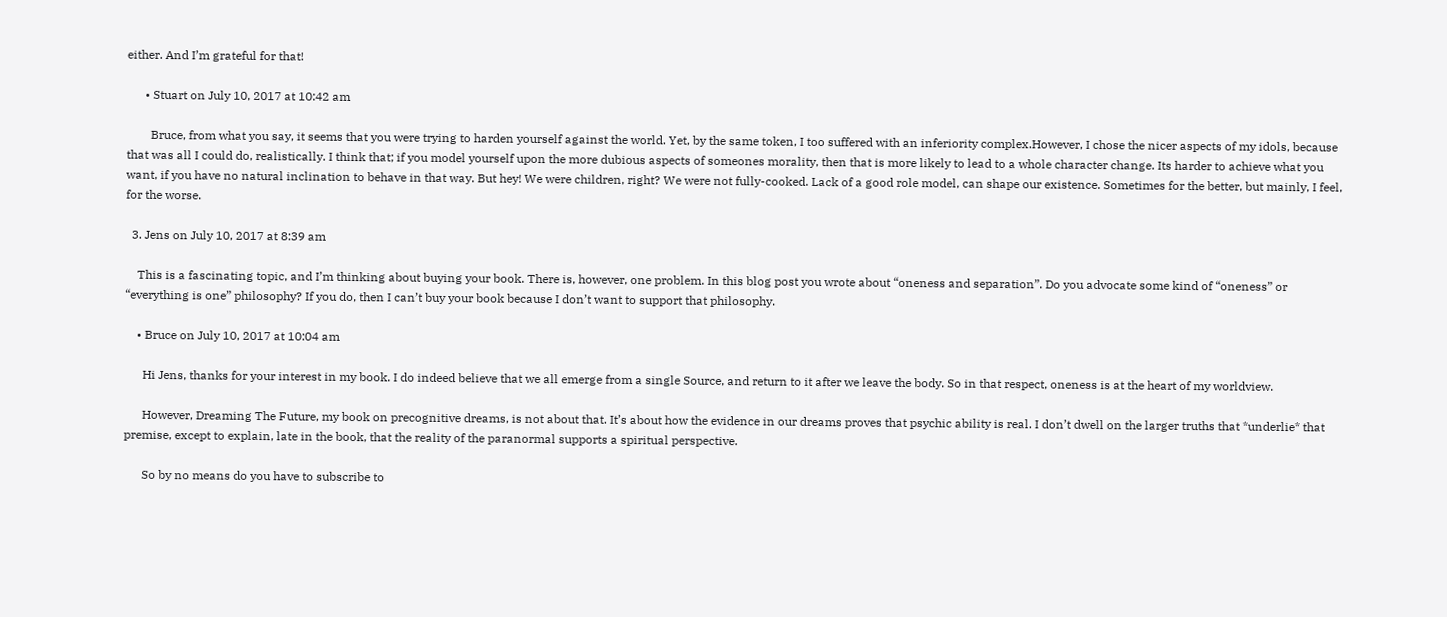either. And I’m grateful for that!

      • Stuart on July 10, 2017 at 10:42 am

        Bruce, from what you say, it seems that you were trying to harden yourself against the world. Yet, by the same token, I too suffered with an inferiority complex.However, I chose the nicer aspects of my idols, because that was all I could do, realistically. I think that; if you model yourself upon the more dubious aspects of someones morality, then that is more likely to lead to a whole character change. Its harder to achieve what you want, if you have no natural inclination to behave in that way. But hey! We were children, right? We were not fully-cooked. Lack of a good role model, can shape our existence. Sometimes for the better, but mainly, I feel, for the worse.

  3. Jens on July 10, 2017 at 8:39 am

    This is a fascinating topic, and I’m thinking about buying your book. There is, however, one problem. In this blog post you wrote about “oneness and separation”. Do you advocate some kind of “oneness” or “everything is one” philosophy? If you do, then I can’t buy your book because I don’t want to support that philosophy.

    • Bruce on July 10, 2017 at 10:04 am

      Hi Jens, thanks for your interest in my book. I do indeed believe that we all emerge from a single Source, and return to it after we leave the body. So in that respect, oneness is at the heart of my worldview.

      However, Dreaming The Future, my book on precognitive dreams, is not about that. It’s about how the evidence in our dreams proves that psychic ability is real. I don’t dwell on the larger truths that *underlie* that premise, except to explain, late in the book, that the reality of the paranormal supports a spiritual perspective.

      So by no means do you have to subscribe to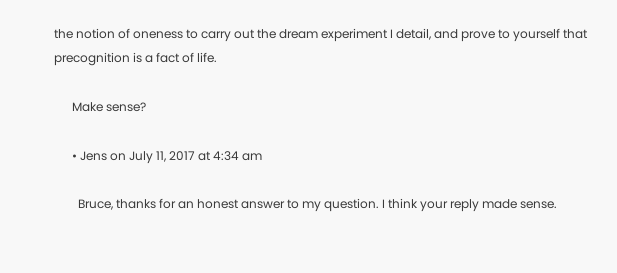the notion of oneness to carry out the dream experiment I detail, and prove to yourself that precognition is a fact of life.

      Make sense?

      • Jens on July 11, 2017 at 4:34 am

        Bruce, thanks for an honest answer to my question. I think your reply made sense.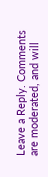Leave a Reply. Comments are moderated, and will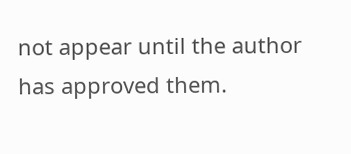not appear until the author has approved them.